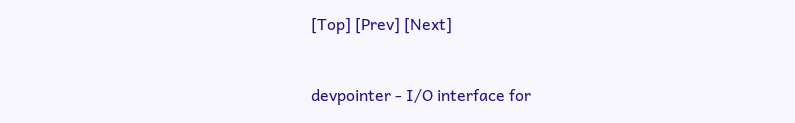[Top] [Prev] [Next]


devpointer - I/O interface for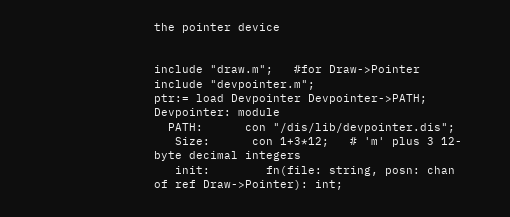the pointer device


include "draw.m";   #for Draw->Pointer
include "devpointer.m";
ptr:= load Devpointer Devpointer->PATH;
Devpointer: module
  PATH:      con "/dis/lib/devpointer.dis";
   Size:      con 1+3*12;   # 'm' plus 3 12-byte decimal integers
   init:        fn(file: string, posn: chan of ref Draw->Pointer): int;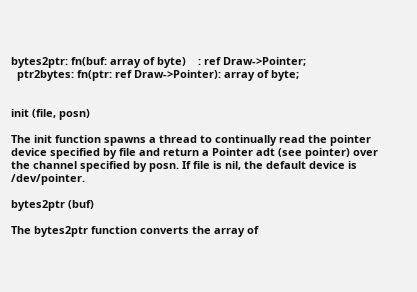bytes2ptr: fn(buf: array of byte)    : ref Draw->Pointer;
  ptr2bytes: fn(ptr: ref Draw->Pointer): array of byte;


init (file, posn)

The init function spawns a thread to continually read the pointer device specified by file and return a Pointer adt (see pointer) over the channel specified by posn. If file is nil, the default device is /dev/pointer.

bytes2ptr (buf)

The bytes2ptr function converts the array of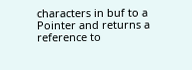characters in buf to a Pointer and returns a reference to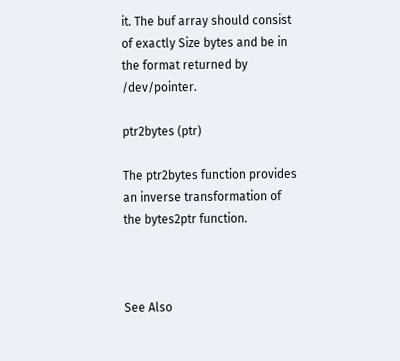it. The buf array should consist of exactly Size bytes and be in the format returned by /dev/pointer.

ptr2bytes (ptr)

The ptr2bytes function provides an inverse transformation of the bytes2ptr function.



See Also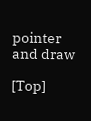pointer and draw

[Top]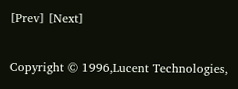[Prev] [Next]

Copyright © 1996,Lucent Technologies,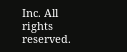Inc. All rights reserved.